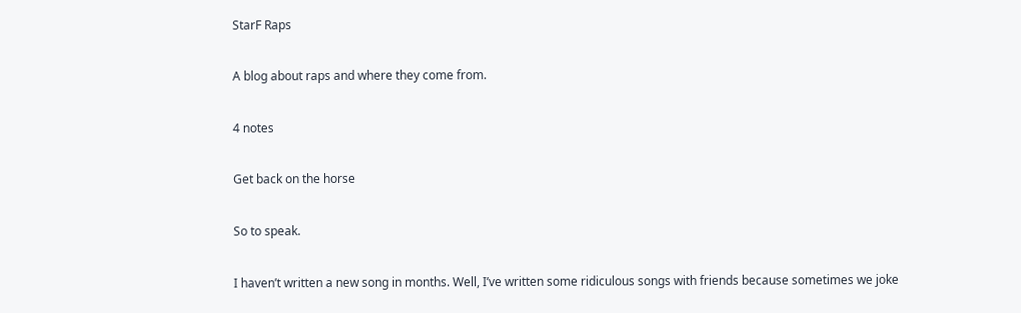StarF Raps

A blog about raps and where they come from.

4 notes

Get back on the horse

So to speak.

I haven’t written a new song in months. Well, I’ve written some ridiculous songs with friends because sometimes we joke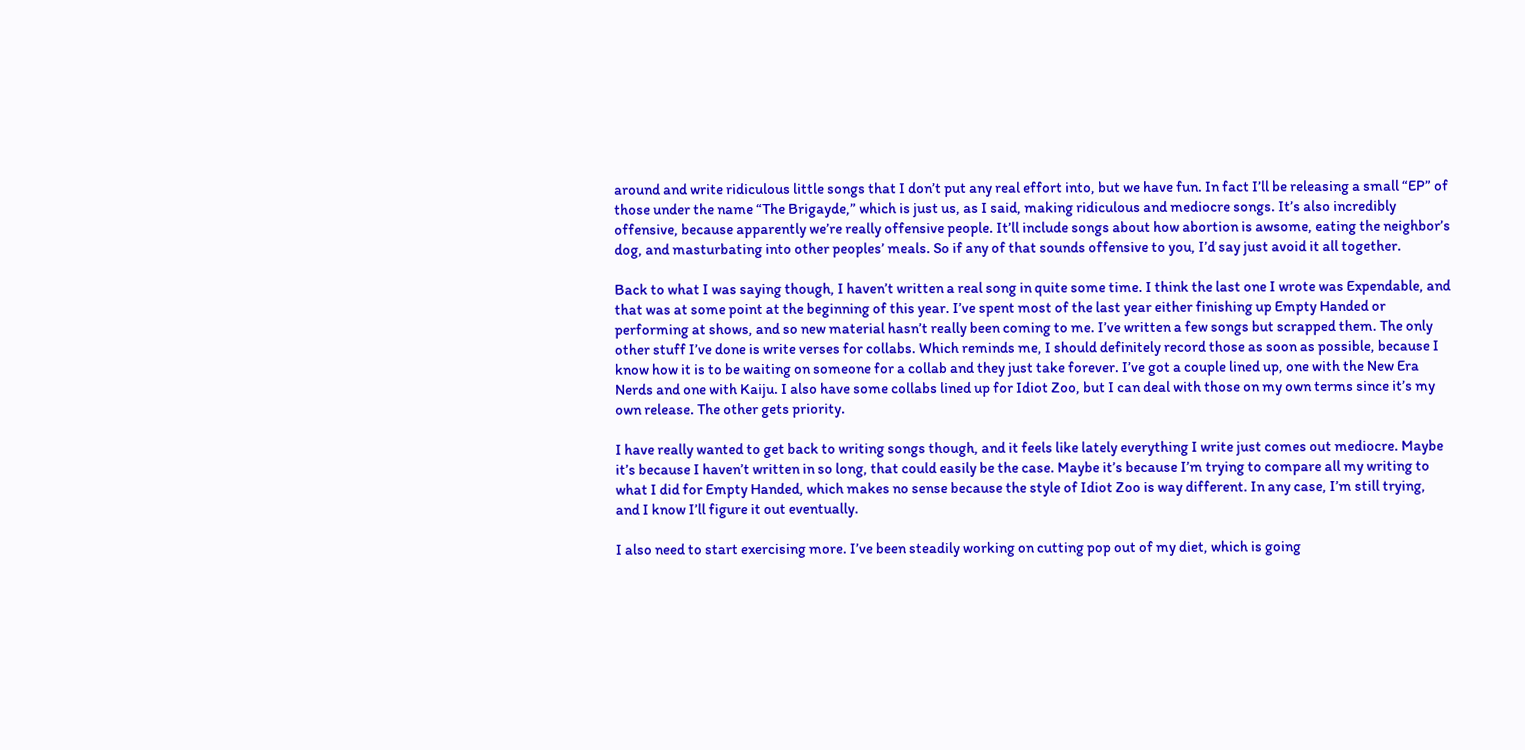around and write ridiculous little songs that I don’t put any real effort into, but we have fun. In fact I’ll be releasing a small “EP” of those under the name “The Brigayde,” which is just us, as I said, making ridiculous and mediocre songs. It’s also incredibly offensive, because apparently we’re really offensive people. It’ll include songs about how abortion is awsome, eating the neighbor’s dog, and masturbating into other peoples’ meals. So if any of that sounds offensive to you, I’d say just avoid it all together.

Back to what I was saying though, I haven’t written a real song in quite some time. I think the last one I wrote was Expendable, and that was at some point at the beginning of this year. I’ve spent most of the last year either finishing up Empty Handed or performing at shows, and so new material hasn’t really been coming to me. I’ve written a few songs but scrapped them. The only other stuff I’ve done is write verses for collabs. Which reminds me, I should definitely record those as soon as possible, because I know how it is to be waiting on someone for a collab and they just take forever. I’ve got a couple lined up, one with the New Era Nerds and one with Kaiju. I also have some collabs lined up for Idiot Zoo, but I can deal with those on my own terms since it’s my own release. The other gets priority.

I have really wanted to get back to writing songs though, and it feels like lately everything I write just comes out mediocre. Maybe it’s because I haven’t written in so long, that could easily be the case. Maybe it’s because I’m trying to compare all my writing to what I did for Empty Handed, which makes no sense because the style of Idiot Zoo is way different. In any case, I’m still trying, and I know I’ll figure it out eventually.

I also need to start exercising more. I’ve been steadily working on cutting pop out of my diet, which is going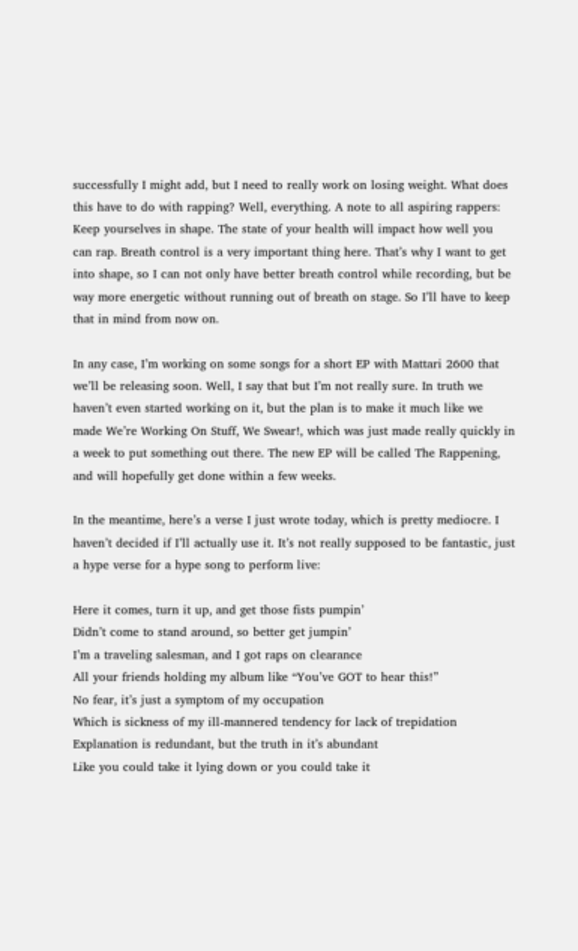successfully I might add, but I need to really work on losing weight. What does this have to do with rapping? Well, everything. A note to all aspiring rappers: Keep yourselves in shape. The state of your health will impact how well you can rap. Breath control is a very important thing here. That’s why I want to get into shape, so I can not only have better breath control while recording, but be way more energetic without running out of breath on stage. So I’ll have to keep that in mind from now on.

In any case, I’m working on some songs for a short EP with Mattari 2600 that we’ll be releasing soon. Well, I say that but I’m not really sure. In truth we haven’t even started working on it, but the plan is to make it much like we made We’re Working On Stuff, We Swear!, which was just made really quickly in a week to put something out there. The new EP will be called The Rappening, and will hopefully get done within a few weeks.

In the meantime, here’s a verse I just wrote today, which is pretty mediocre. I haven’t decided if I’ll actually use it. It’s not really supposed to be fantastic, just a hype verse for a hype song to perform live:

Here it comes, turn it up, and get those fists pumpin’
Didn’t come to stand around, so better get jumpin’
I’m a traveling salesman, and I got raps on clearance
All your friends holding my album like “You’ve GOT to hear this!”
No fear, it’s just a symptom of my occupation
Which is sickness of my ill-mannered tendency for lack of trepidation
Explanation is redundant, but the truth in it’s abundant
Like you could take it lying down or you could take it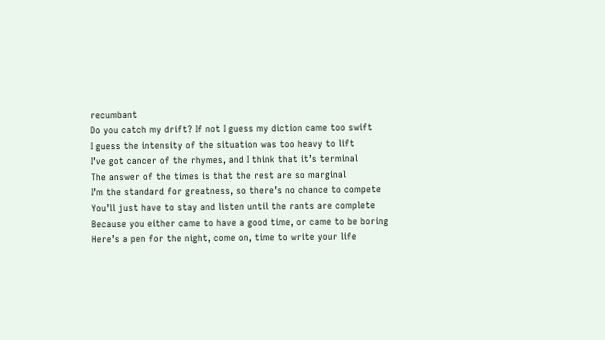recumbant
Do you catch my drift? If not I guess my diction came too swift
I guess the intensity of the situation was too heavy to lift
I’ve got cancer of the rhymes, and I think that it’s terminal
The answer of the times is that the rest are so marginal
I’m the standard for greatness, so there’s no chance to compete
You’ll just have to stay and listen until the rants are complete
Because you either came to have a good time, or came to be boring
Here’s a pen for the night, come on, time to write your life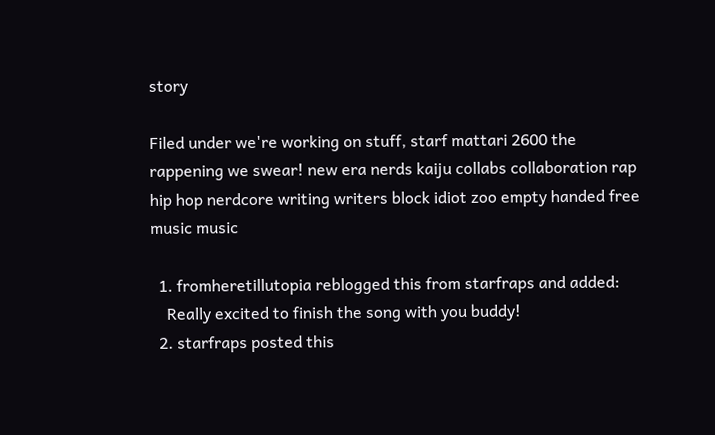story

Filed under we're working on stuff, starf mattari 2600 the rappening we swear! new era nerds kaiju collabs collaboration rap hip hop nerdcore writing writers block idiot zoo empty handed free music music

  1. fromheretillutopia reblogged this from starfraps and added:
    Really excited to finish the song with you buddy!
  2. starfraps posted this